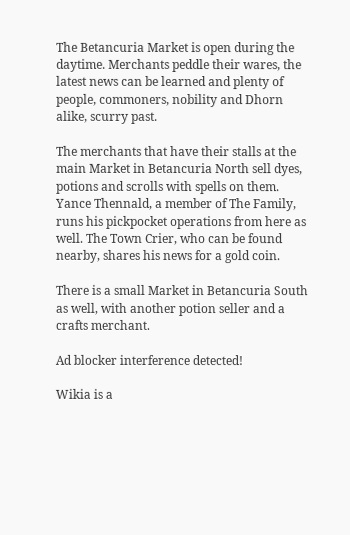The Betancuria Market is open during the daytime. Merchants peddle their wares, the latest news can be learned and plenty of people, commoners, nobility and Dhorn alike, scurry past.

The merchants that have their stalls at the main Market in Betancuria North sell dyes, potions and scrolls with spells on them. Yance Thennald, a member of The Family, runs his pickpocket operations from here as well. The Town Crier, who can be found nearby, shares his news for a gold coin.

There is a small Market in Betancuria South as well, with another potion seller and a crafts merchant.

Ad blocker interference detected!

Wikia is a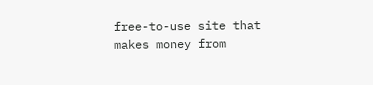free-to-use site that makes money from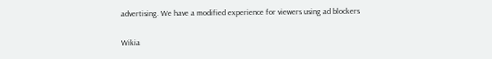advertising. We have a modified experience for viewers using ad blockers

Wikia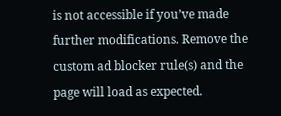is not accessible if you’ve made further modifications. Remove the custom ad blocker rule(s) and the page will load as expected.